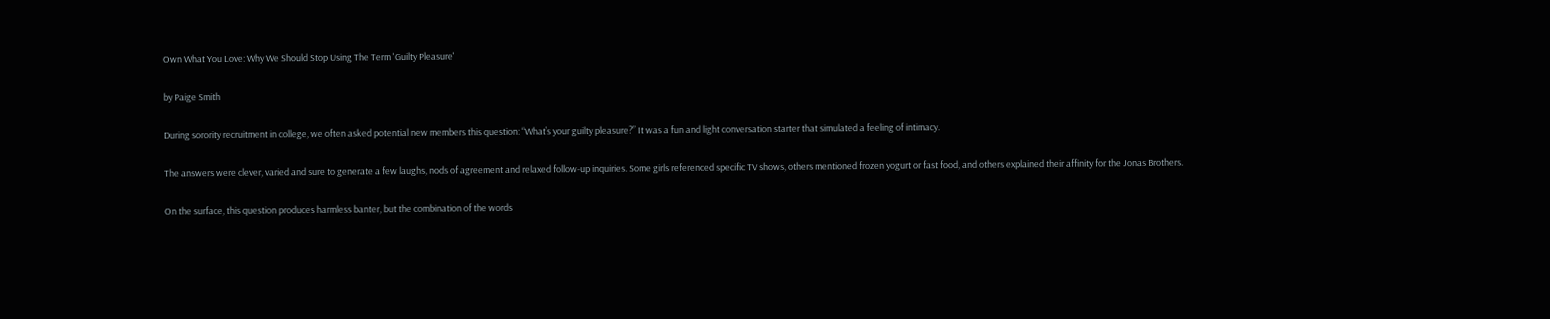Own What You Love: Why We Should Stop Using The Term 'Guilty Pleasure'

by Paige Smith

During sorority recruitment in college, we often asked potential new members this question: “What’s your guilty pleasure?” It was a fun and light conversation starter that simulated a feeling of intimacy.

The answers were clever, varied and sure to generate a few laughs, nods of agreement and relaxed follow-up inquiries. Some girls referenced specific TV shows, others mentioned frozen yogurt or fast food, and others explained their affinity for the Jonas Brothers.

On the surface, this question produces harmless banter, but the combination of the words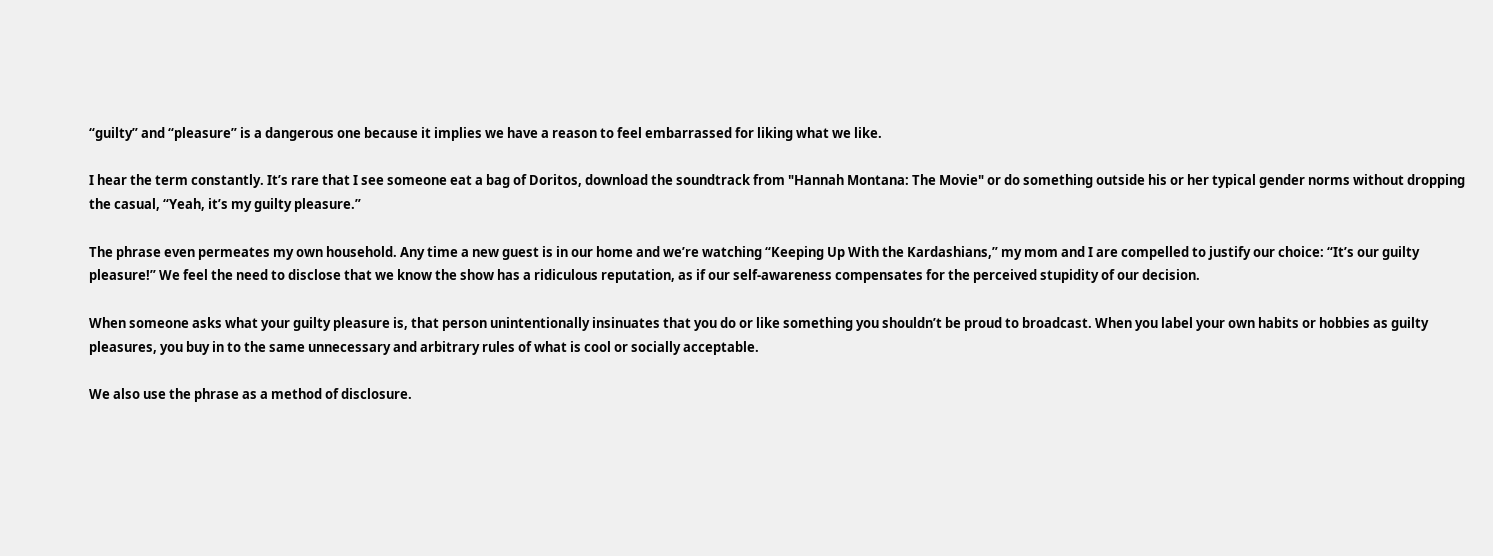“guilty” and “pleasure” is a dangerous one because it implies we have a reason to feel embarrassed for liking what we like.

I hear the term constantly. It’s rare that I see someone eat a bag of Doritos, download the soundtrack from "Hannah Montana: The Movie" or do something outside his or her typical gender norms without dropping the casual, “Yeah, it’s my guilty pleasure.”

The phrase even permeates my own household. Any time a new guest is in our home and we’re watching “Keeping Up With the Kardashians,” my mom and I are compelled to justify our choice: “It’s our guilty pleasure!” We feel the need to disclose that we know the show has a ridiculous reputation, as if our self-awareness compensates for the perceived stupidity of our decision.

When someone asks what your guilty pleasure is, that person unintentionally insinuates that you do or like something you shouldn’t be proud to broadcast. When you label your own habits or hobbies as guilty pleasures, you buy in to the same unnecessary and arbitrary rules of what is cool or socially acceptable.

We also use the phrase as a method of disclosure.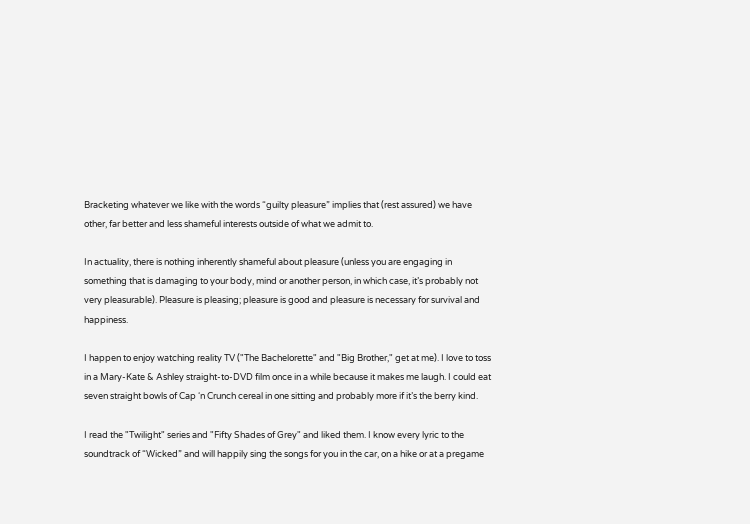Bracketing whatever we like with the words “guilty pleasure” implies that (rest assured) we have other, far better and less shameful interests outside of what we admit to.

In actuality, there is nothing inherently shameful about pleasure (unless you are engaging in something that is damaging to your body, mind or another person, in which case, it’s probably not very pleasurable). Pleasure is pleasing; pleasure is good and pleasure is necessary for survival and happiness.

I happen to enjoy watching reality TV ("The Bachelorette" and "Big Brother," get at me). I love to toss in a Mary-Kate & Ashley straight-to-DVD film once in a while because it makes me laugh. I could eat seven straight bowls of Cap ‘n Crunch cereal in one sitting and probably more if it’s the berry kind.

I read the "Twilight" series and "Fifty Shades of Grey" and liked them. I know every lyric to the soundtrack of “Wicked” and will happily sing the songs for you in the car, on a hike or at a pregame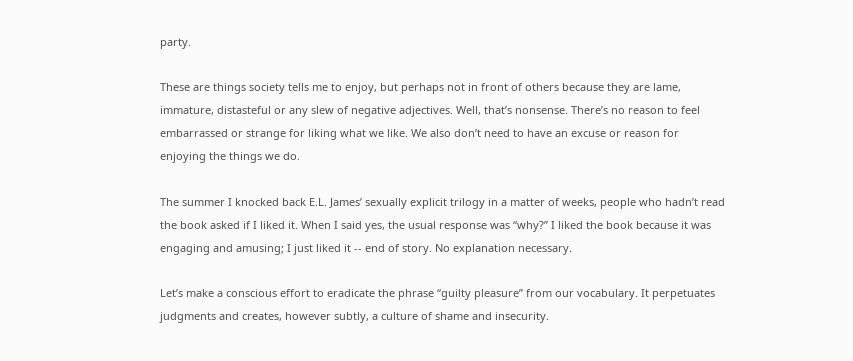party.

These are things society tells me to enjoy, but perhaps not in front of others because they are lame, immature, distasteful or any slew of negative adjectives. Well, that’s nonsense. There’s no reason to feel embarrassed or strange for liking what we like. We also don’t need to have an excuse or reason for enjoying the things we do.

The summer I knocked back E.L. James’ sexually explicit trilogy in a matter of weeks, people who hadn’t read the book asked if I liked it. When I said yes, the usual response was “why?” I liked the book because it was engaging and amusing; I just liked it -- end of story. No explanation necessary.

Let’s make a conscious effort to eradicate the phrase “guilty pleasure” from our vocabulary. It perpetuates judgments and creates, however subtly, a culture of shame and insecurity.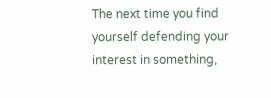The next time you find yourself defending your interest in something,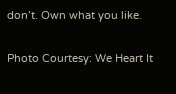don’t. Own what you like.

Photo Courtesy: We Heart It